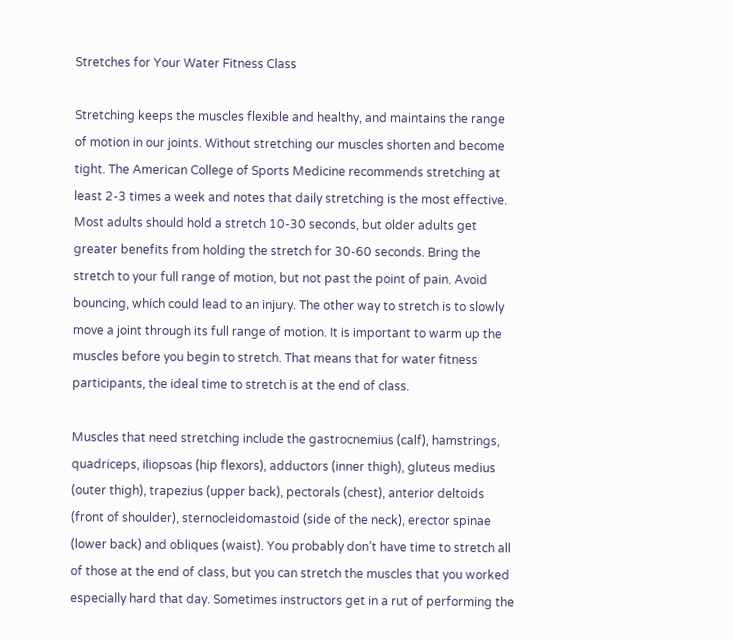Stretches for Your Water Fitness Class

Stretching keeps the muscles flexible and healthy, and maintains the range of motion in our joints. Without stretching our muscles shorten and become tight. The American College of Sports Medicine recommends stretching at least 2-3 times a week and notes that daily stretching is the most effective. Most adults should hold a stretch 10-30 seconds, but older adults get greater benefits from holding the stretch for 30-60 seconds. Bring the stretch to your full range of motion, but not past the point of pain. Avoid bouncing, which could lead to an injury. The other way to stretch is to slowly move a joint through its full range of motion. It is important to warm up the muscles before you begin to stretch. That means that for water fitness participants, the ideal time to stretch is at the end of class.

Muscles that need stretching include the gastrocnemius (calf), hamstrings, quadriceps, iliopsoas (hip flexors), adductors (inner thigh), gluteus medius (outer thigh), trapezius (upper back), pectorals (chest), anterior deltoids (front of shoulder), sternocleidomastoid (side of the neck), erector spinae (lower back) and obliques (waist). You probably don’t have time to stretch all of those at the end of class, but you can stretch the muscles that you worked especially hard that day. Sometimes instructors get in a rut of performing the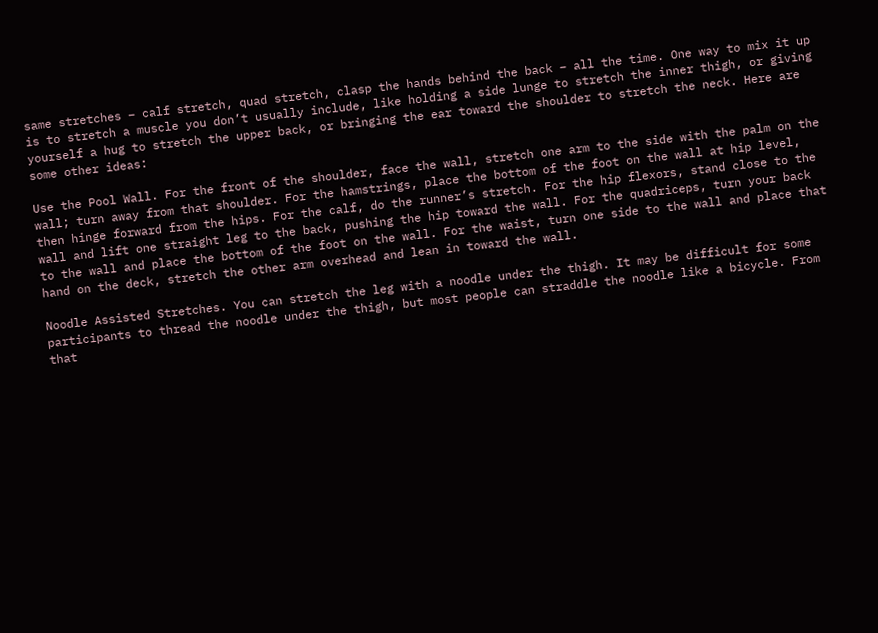same stretches – calf stretch, quad stretch, clasp the hands behind the back – all the time. One way to mix it up is to stretch a muscle you don’t usually include, like holding a side lunge to stretch the inner thigh, or giving yourself a hug to stretch the upper back, or bringing the ear toward the shoulder to stretch the neck. Here are some other ideas:

Use the Pool Wall. For the front of the shoulder, face the wall, stretch one arm to the side with the palm on the wall; turn away from that shoulder. For the hamstrings, place the bottom of the foot on the wall at hip level, then hinge forward from the hips. For the calf, do the runner’s stretch. For the hip flexors, stand close to the wall and lift one straight leg to the back, pushing the hip toward the wall. For the quadriceps, turn your back to the wall and place the bottom of the foot on the wall. For the waist, turn one side to the wall and place that hand on the deck, stretch the other arm overhead and lean in toward the wall.

Noodle Assisted Stretches. You can stretch the leg with a noodle under the thigh. It may be difficult for some participants to thread the noodle under the thigh, but most people can straddle the noodle like a bicycle. From that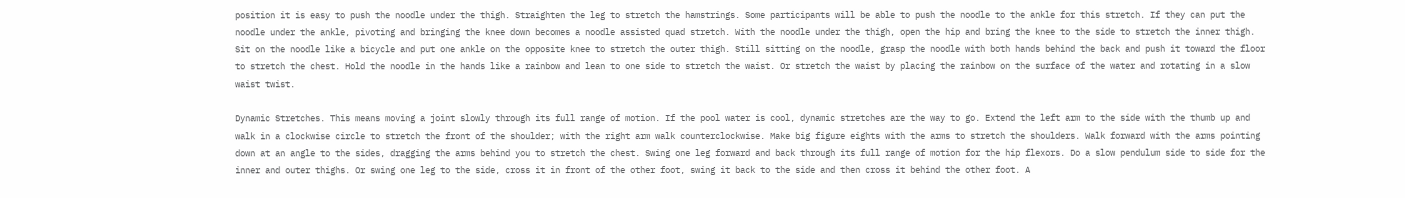position it is easy to push the noodle under the thigh. Straighten the leg to stretch the hamstrings. Some participants will be able to push the noodle to the ankle for this stretch. If they can put the noodle under the ankle, pivoting and bringing the knee down becomes a noodle assisted quad stretch. With the noodle under the thigh, open the hip and bring the knee to the side to stretch the inner thigh. Sit on the noodle like a bicycle and put one ankle on the opposite knee to stretch the outer thigh. Still sitting on the noodle, grasp the noodle with both hands behind the back and push it toward the floor to stretch the chest. Hold the noodle in the hands like a rainbow and lean to one side to stretch the waist. Or stretch the waist by placing the rainbow on the surface of the water and rotating in a slow waist twist.

Dynamic Stretches. This means moving a joint slowly through its full range of motion. If the pool water is cool, dynamic stretches are the way to go. Extend the left arm to the side with the thumb up and walk in a clockwise circle to stretch the front of the shoulder; with the right arm walk counterclockwise. Make big figure eights with the arms to stretch the shoulders. Walk forward with the arms pointing down at an angle to the sides, dragging the arms behind you to stretch the chest. Swing one leg forward and back through its full range of motion for the hip flexors. Do a slow pendulum side to side for the inner and outer thighs. Or swing one leg to the side, cross it in front of the other foot, swing it back to the side and then cross it behind the other foot. A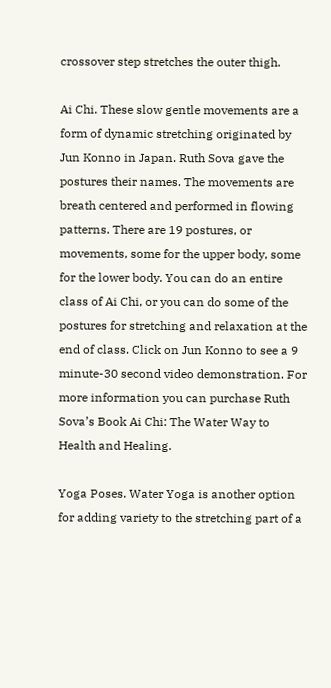crossover step stretches the outer thigh.

Ai Chi. These slow gentle movements are a form of dynamic stretching originated by Jun Konno in Japan. Ruth Sova gave the postures their names. The movements are breath centered and performed in flowing patterns. There are 19 postures, or movements, some for the upper body, some for the lower body. You can do an entire class of Ai Chi, or you can do some of the postures for stretching and relaxation at the end of class. Click on Jun Konno to see a 9 minute-30 second video demonstration. For more information you can purchase Ruth Sova’s Book Ai Chi: The Water Way to Health and Healing.

Yoga Poses. Water Yoga is another option for adding variety to the stretching part of a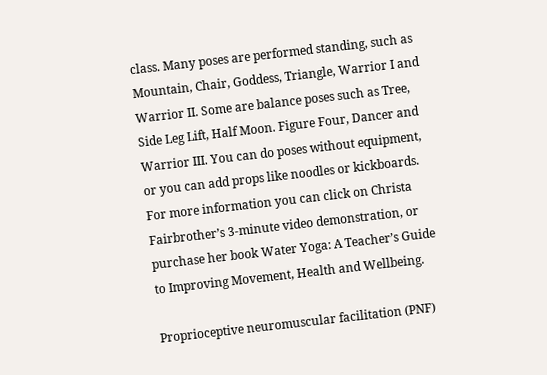class. Many poses are performed standing, such as Mountain, Chair, Goddess, Triangle, Warrior I and Warrior II. Some are balance poses such as Tree, Side Leg Lift, Half Moon. Figure Four, Dancer and Warrior III. You can do poses without equipment, or you can add props like noodles or kickboards. For more information you can click on Christa Fairbrother’s 3-minute video demonstration, or purchase her book Water Yoga: A Teacher’s Guide to Improving Movement, Health and Wellbeing.

Proprioceptive neuromuscular facilitation (PNF)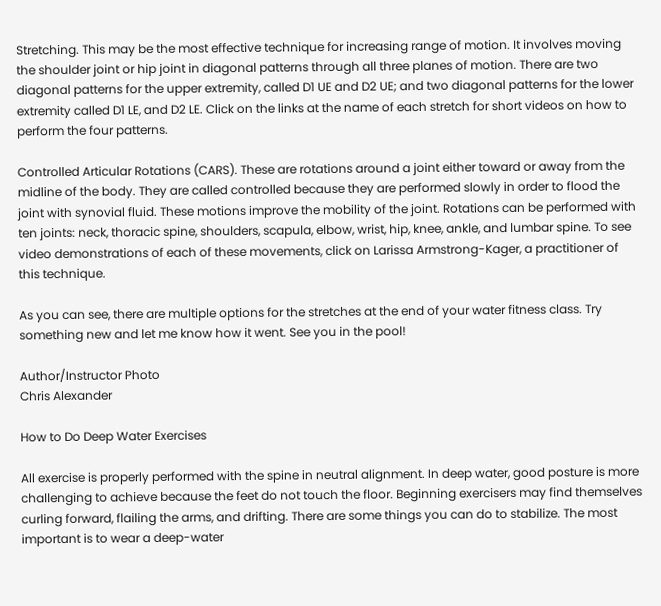Stretching. This may be the most effective technique for increasing range of motion. It involves moving the shoulder joint or hip joint in diagonal patterns through all three planes of motion. There are two diagonal patterns for the upper extremity, called D1 UE and D2 UE; and two diagonal patterns for the lower extremity called D1 LE, and D2 LE. Click on the links at the name of each stretch for short videos on how to perform the four patterns.

Controlled Articular Rotations (CARS). These are rotations around a joint either toward or away from the midline of the body. They are called controlled because they are performed slowly in order to flood the joint with synovial fluid. These motions improve the mobility of the joint. Rotations can be performed with ten joints: neck, thoracic spine, shoulders, scapula, elbow, wrist, hip, knee, ankle, and lumbar spine. To see video demonstrations of each of these movements, click on Larissa Armstrong-Kager, a practitioner of this technique.

As you can see, there are multiple options for the stretches at the end of your water fitness class. Try something new and let me know how it went. See you in the pool!

Author/Instructor Photo
Chris Alexander

How to Do Deep Water Exercises

All exercise is properly performed with the spine in neutral alignment. In deep water, good posture is more challenging to achieve because the feet do not touch the floor. Beginning exercisers may find themselves curling forward, flailing the arms, and drifting. There are some things you can do to stabilize. The most important is to wear a deep-water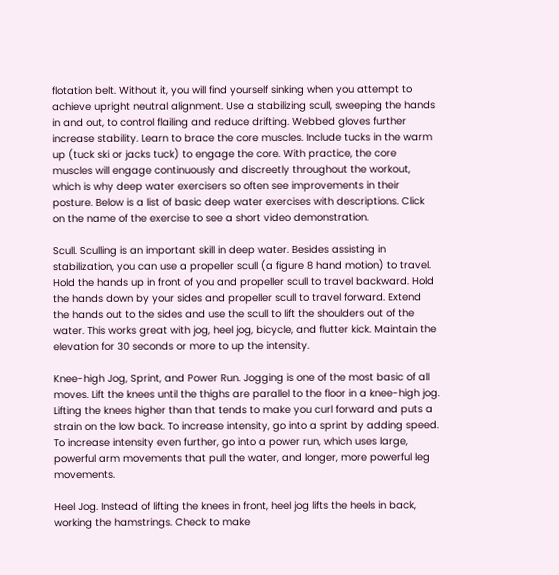flotation belt. Without it, you will find yourself sinking when you attempt to achieve upright neutral alignment. Use a stabilizing scull, sweeping the hands in and out, to control flailing and reduce drifting. Webbed gloves further increase stability. Learn to brace the core muscles. Include tucks in the warm up (tuck ski or jacks tuck) to engage the core. With practice, the core muscles will engage continuously and discreetly throughout the workout, which is why deep water exercisers so often see improvements in their posture. Below is a list of basic deep water exercises with descriptions. Click on the name of the exercise to see a short video demonstration.

Scull. Sculling is an important skill in deep water. Besides assisting in stabilization, you can use a propeller scull (a figure 8 hand motion) to travel. Hold the hands up in front of you and propeller scull to travel backward. Hold the hands down by your sides and propeller scull to travel forward. Extend the hands out to the sides and use the scull to lift the shoulders out of the water. This works great with jog, heel jog, bicycle, and flutter kick. Maintain the elevation for 30 seconds or more to up the intensity.

Knee-high Jog, Sprint, and Power Run. Jogging is one of the most basic of all moves. Lift the knees until the thighs are parallel to the floor in a knee-high jog. Lifting the knees higher than that tends to make you curl forward and puts a strain on the low back. To increase intensity, go into a sprint by adding speed. To increase intensity even further, go into a power run, which uses large, powerful arm movements that pull the water, and longer, more powerful leg movements.

Heel Jog. Instead of lifting the knees in front, heel jog lifts the heels in back, working the hamstrings. Check to make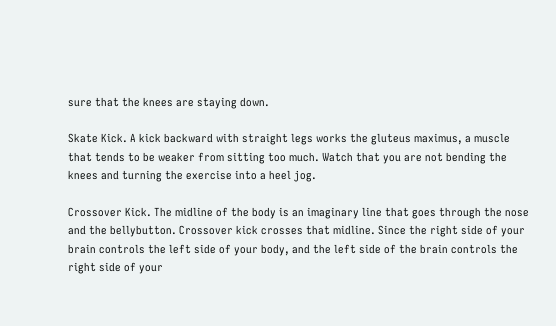sure that the knees are staying down.

Skate Kick. A kick backward with straight legs works the gluteus maximus, a muscle that tends to be weaker from sitting too much. Watch that you are not bending the knees and turning the exercise into a heel jog.

Crossover Kick. The midline of the body is an imaginary line that goes through the nose and the bellybutton. Crossover kick crosses that midline. Since the right side of your brain controls the left side of your body, and the left side of the brain controls the right side of your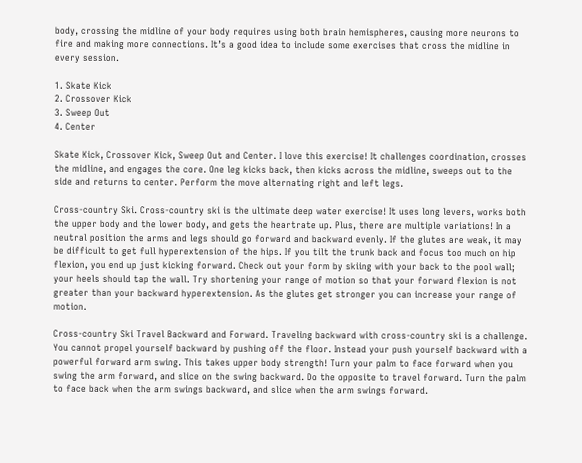body, crossing the midline of your body requires using both brain hemispheres, causing more neurons to fire and making more connections. It’s a good idea to include some exercises that cross the midline in every session.

1. Skate Kick
2. Crossover Kick
3. Sweep Out
4. Center

Skate Kick, Crossover Kick, Sweep Out and Center. I love this exercise! It challenges coordination, crosses the midline, and engages the core. One leg kicks back, then kicks across the midline, sweeps out to the side and returns to center. Perform the move alternating right and left legs.

Cross-country Ski. Cross-country ski is the ultimate deep water exercise! It uses long levers, works both the upper body and the lower body, and gets the heartrate up. Plus, there are multiple variations! In a neutral position the arms and legs should go forward and backward evenly. If the glutes are weak, it may be difficult to get full hyperextension of the hips. If you tilt the trunk back and focus too much on hip flexion, you end up just kicking forward. Check out your form by skiing with your back to the pool wall; your heels should tap the wall. Try shortening your range of motion so that your forward flexion is not greater than your backward hyperextension. As the glutes get stronger you can increase your range of motion.

Cross-country Ski Travel Backward and Forward. Traveling backward with cross-country ski is a challenge. You cannot propel yourself backward by pushing off the floor. Instead your push yourself backward with a powerful forward arm swing. This takes upper body strength! Turn your palm to face forward when you swing the arm forward, and slice on the swing backward. Do the opposite to travel forward. Turn the palm to face back when the arm swings backward, and slice when the arm swings forward.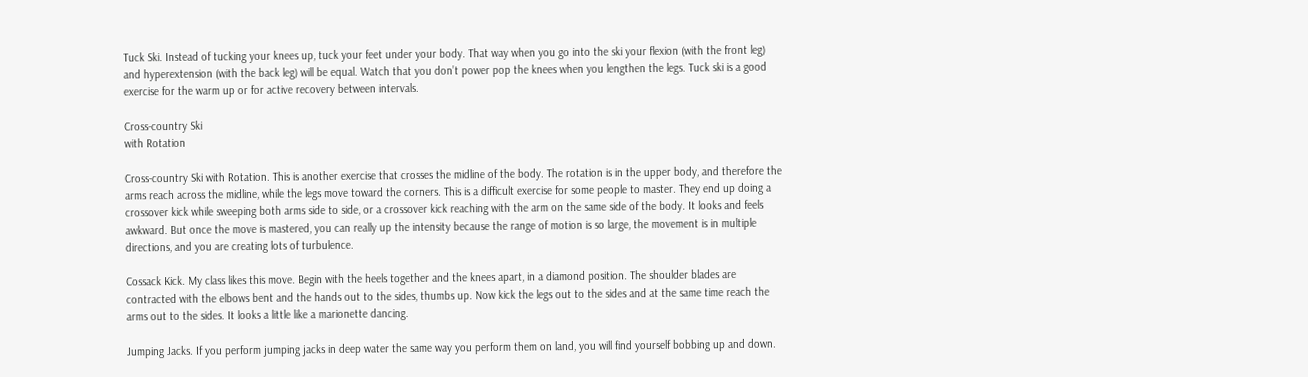Tuck Ski. Instead of tucking your knees up, tuck your feet under your body. That way when you go into the ski your flexion (with the front leg) and hyperextension (with the back leg) will be equal. Watch that you don’t power pop the knees when you lengthen the legs. Tuck ski is a good exercise for the warm up or for active recovery between intervals.

Cross-country Ski
with Rotation

Cross-country Ski with Rotation. This is another exercise that crosses the midline of the body. The rotation is in the upper body, and therefore the arms reach across the midline, while the legs move toward the corners. This is a difficult exercise for some people to master. They end up doing a crossover kick while sweeping both arms side to side, or a crossover kick reaching with the arm on the same side of the body. It looks and feels awkward. But once the move is mastered, you can really up the intensity because the range of motion is so large, the movement is in multiple directions, and you are creating lots of turbulence.

Cossack Kick. My class likes this move. Begin with the heels together and the knees apart, in a diamond position. The shoulder blades are contracted with the elbows bent and the hands out to the sides, thumbs up. Now kick the legs out to the sides and at the same time reach the arms out to the sides. It looks a little like a marionette dancing.

Jumping Jacks. If you perform jumping jacks in deep water the same way you perform them on land, you will find yourself bobbing up and down.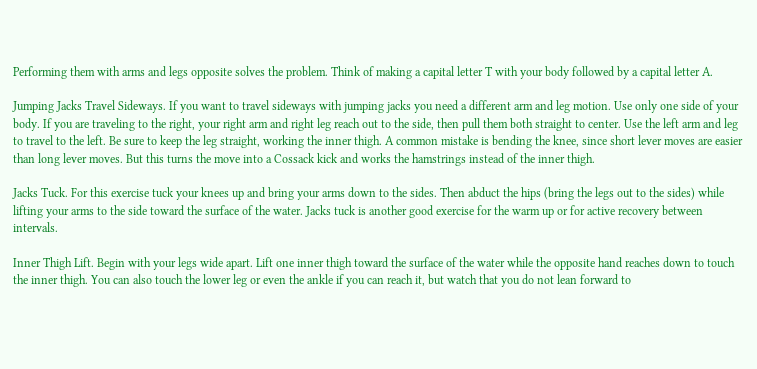Performing them with arms and legs opposite solves the problem. Think of making a capital letter T with your body followed by a capital letter A.

Jumping Jacks Travel Sideways. If you want to travel sideways with jumping jacks you need a different arm and leg motion. Use only one side of your body. If you are traveling to the right, your right arm and right leg reach out to the side, then pull them both straight to center. Use the left arm and leg to travel to the left. Be sure to keep the leg straight, working the inner thigh. A common mistake is bending the knee, since short lever moves are easier than long lever moves. But this turns the move into a Cossack kick and works the hamstrings instead of the inner thigh.

Jacks Tuck. For this exercise tuck your knees up and bring your arms down to the sides. Then abduct the hips (bring the legs out to the sides) while lifting your arms to the side toward the surface of the water. Jacks tuck is another good exercise for the warm up or for active recovery between intervals.

Inner Thigh Lift. Begin with your legs wide apart. Lift one inner thigh toward the surface of the water while the opposite hand reaches down to touch the inner thigh. You can also touch the lower leg or even the ankle if you can reach it, but watch that you do not lean forward to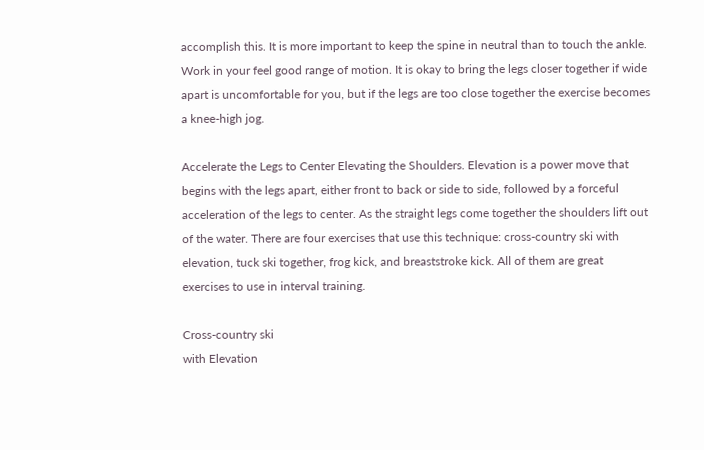accomplish this. It is more important to keep the spine in neutral than to touch the ankle. Work in your feel good range of motion. It is okay to bring the legs closer together if wide apart is uncomfortable for you, but if the legs are too close together the exercise becomes a knee-high jog.

Accelerate the Legs to Center Elevating the Shoulders. Elevation is a power move that begins with the legs apart, either front to back or side to side, followed by a forceful acceleration of the legs to center. As the straight legs come together the shoulders lift out of the water. There are four exercises that use this technique: cross-country ski with elevation, tuck ski together, frog kick, and breaststroke kick. All of them are great exercises to use in interval training.

Cross-country ski
with Elevation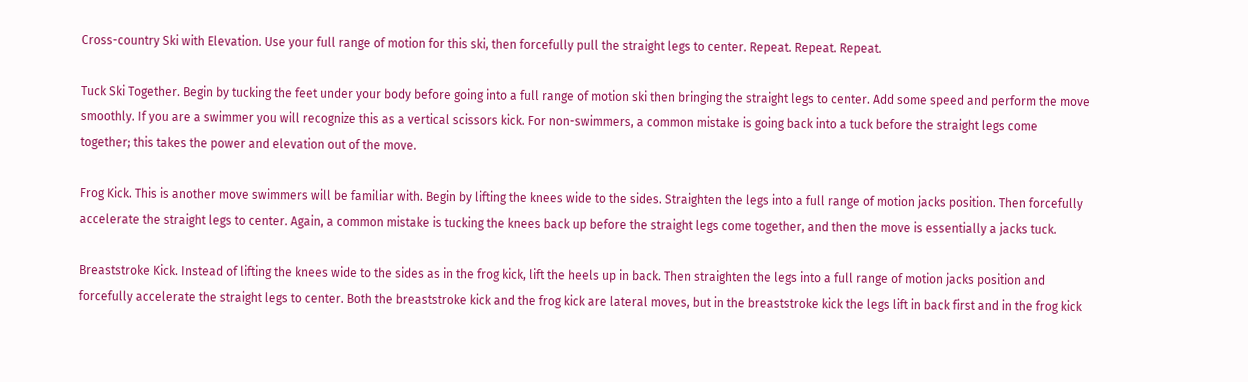Cross-country Ski with Elevation. Use your full range of motion for this ski, then forcefully pull the straight legs to center. Repeat. Repeat. Repeat.

Tuck Ski Together. Begin by tucking the feet under your body before going into a full range of motion ski then bringing the straight legs to center. Add some speed and perform the move smoothly. If you are a swimmer you will recognize this as a vertical scissors kick. For non-swimmers, a common mistake is going back into a tuck before the straight legs come together; this takes the power and elevation out of the move.

Frog Kick. This is another move swimmers will be familiar with. Begin by lifting the knees wide to the sides. Straighten the legs into a full range of motion jacks position. Then forcefully accelerate the straight legs to center. Again, a common mistake is tucking the knees back up before the straight legs come together, and then the move is essentially a jacks tuck.

Breaststroke Kick. Instead of lifting the knees wide to the sides as in the frog kick, lift the heels up in back. Then straighten the legs into a full range of motion jacks position and forcefully accelerate the straight legs to center. Both the breaststroke kick and the frog kick are lateral moves, but in the breaststroke kick the legs lift in back first and in the frog kick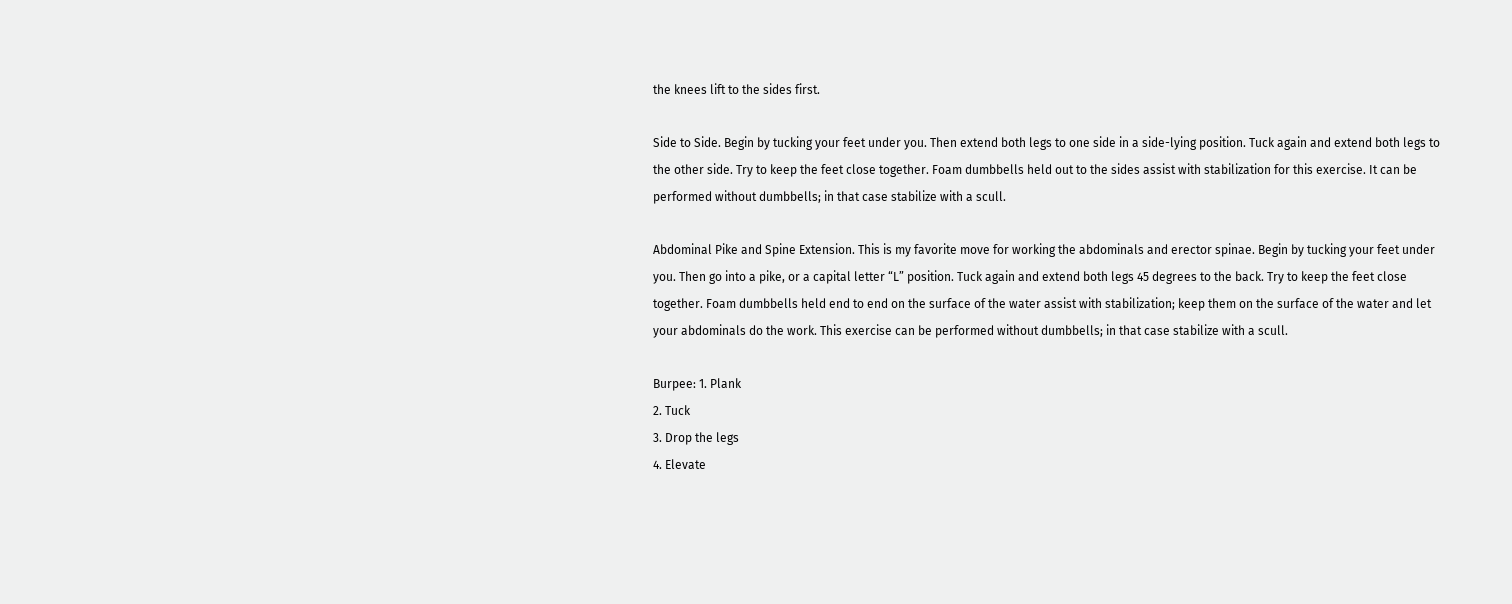the knees lift to the sides first.

Side to Side. Begin by tucking your feet under you. Then extend both legs to one side in a side-lying position. Tuck again and extend both legs to the other side. Try to keep the feet close together. Foam dumbbells held out to the sides assist with stabilization for this exercise. It can be performed without dumbbells; in that case stabilize with a scull.

Abdominal Pike and Spine Extension. This is my favorite move for working the abdominals and erector spinae. Begin by tucking your feet under you. Then go into a pike, or a capital letter “L” position. Tuck again and extend both legs 45 degrees to the back. Try to keep the feet close together. Foam dumbbells held end to end on the surface of the water assist with stabilization; keep them on the surface of the water and let your abdominals do the work. This exercise can be performed without dumbbells; in that case stabilize with a scull.

Burpee: 1. Plank
2. Tuck
3. Drop the legs
4. Elevate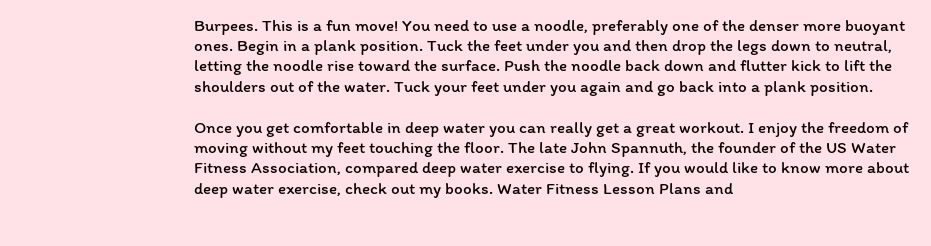Burpees. This is a fun move! You need to use a noodle, preferably one of the denser more buoyant ones. Begin in a plank position. Tuck the feet under you and then drop the legs down to neutral, letting the noodle rise toward the surface. Push the noodle back down and flutter kick to lift the shoulders out of the water. Tuck your feet under you again and go back into a plank position.

Once you get comfortable in deep water you can really get a great workout. I enjoy the freedom of moving without my feet touching the floor. The late John Spannuth, the founder of the US Water Fitness Association, compared deep water exercise to flying. If you would like to know more about deep water exercise, check out my books. Water Fitness Lesson Plans and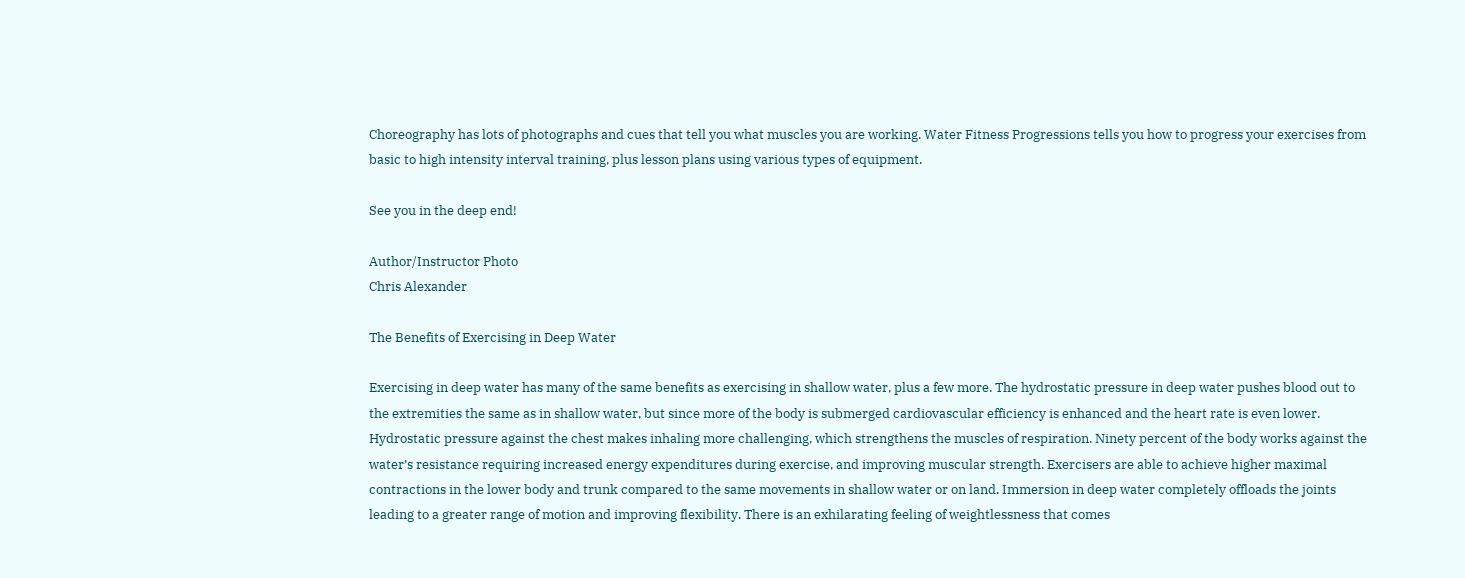Choreography has lots of photographs and cues that tell you what muscles you are working. Water Fitness Progressions tells you how to progress your exercises from basic to high intensity interval training, plus lesson plans using various types of equipment.

See you in the deep end!

Author/Instructor Photo
Chris Alexander

The Benefits of Exercising in Deep Water

Exercising in deep water has many of the same benefits as exercising in shallow water, plus a few more. The hydrostatic pressure in deep water pushes blood out to the extremities the same as in shallow water, but since more of the body is submerged cardiovascular efficiency is enhanced and the heart rate is even lower. Hydrostatic pressure against the chest makes inhaling more challenging, which strengthens the muscles of respiration. Ninety percent of the body works against the water’s resistance requiring increased energy expenditures during exercise, and improving muscular strength. Exercisers are able to achieve higher maximal contractions in the lower body and trunk compared to the same movements in shallow water or on land. Immersion in deep water completely offloads the joints leading to a greater range of motion and improving flexibility. There is an exhilarating feeling of weightlessness that comes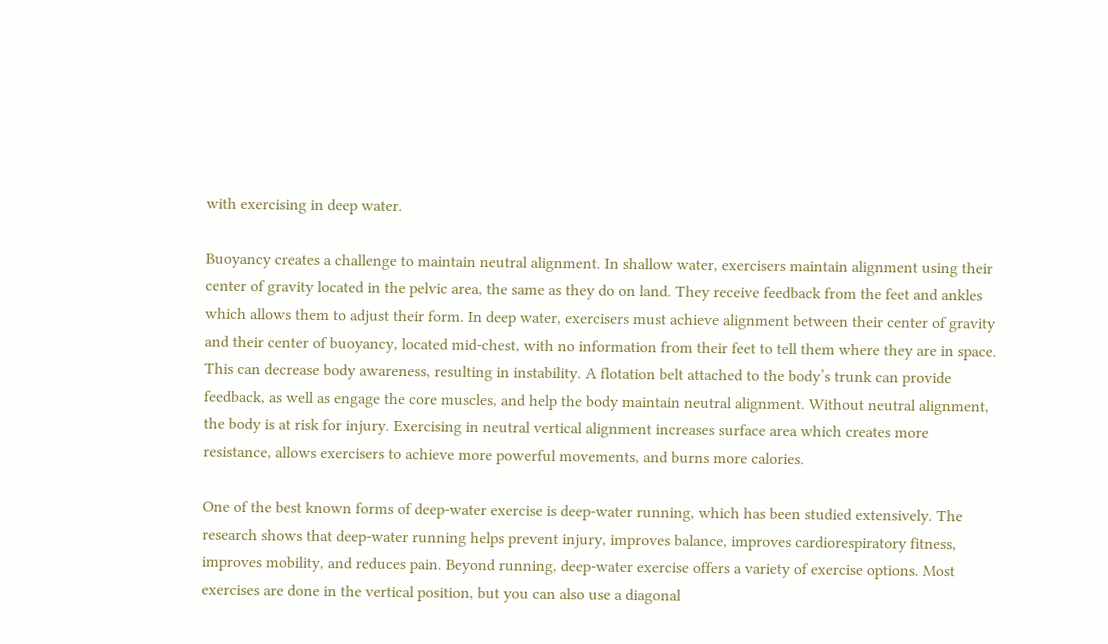with exercising in deep water.

Buoyancy creates a challenge to maintain neutral alignment. In shallow water, exercisers maintain alignment using their center of gravity located in the pelvic area, the same as they do on land. They receive feedback from the feet and ankles which allows them to adjust their form. In deep water, exercisers must achieve alignment between their center of gravity and their center of buoyancy, located mid-chest, with no information from their feet to tell them where they are in space. This can decrease body awareness, resulting in instability. A flotation belt attached to the body’s trunk can provide feedback, as well as engage the core muscles, and help the body maintain neutral alignment. Without neutral alignment, the body is at risk for injury. Exercising in neutral vertical alignment increases surface area which creates more resistance, allows exercisers to achieve more powerful movements, and burns more calories.

One of the best known forms of deep-water exercise is deep-water running, which has been studied extensively. The research shows that deep-water running helps prevent injury, improves balance, improves cardiorespiratory fitness, improves mobility, and reduces pain. Beyond running, deep-water exercise offers a variety of exercise options. Most exercises are done in the vertical position, but you can also use a diagonal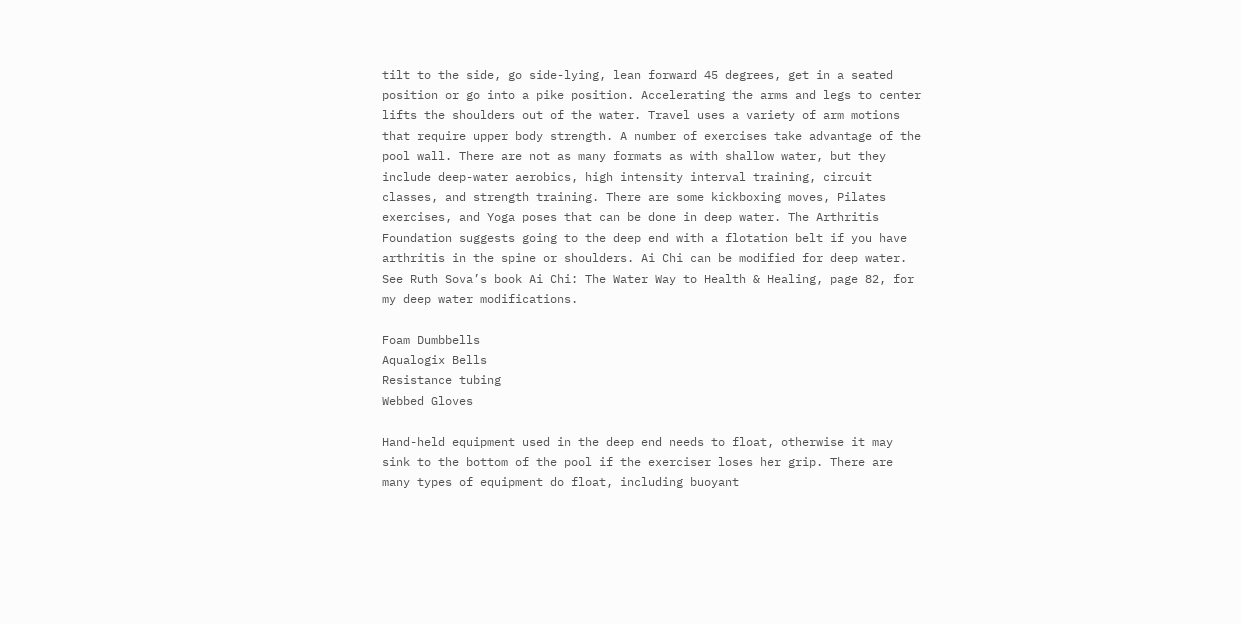tilt to the side, go side-lying, lean forward 45 degrees, get in a seated position or go into a pike position. Accelerating the arms and legs to center lifts the shoulders out of the water. Travel uses a variety of arm motions that require upper body strength. A number of exercises take advantage of the pool wall. There are not as many formats as with shallow water, but they include deep-water aerobics, high intensity interval training, circuit classes, and strength training. There are some kickboxing moves, Pilates exercises, and Yoga poses that can be done in deep water. The Arthritis Foundation suggests going to the deep end with a flotation belt if you have arthritis in the spine or shoulders. Ai Chi can be modified for deep water. See Ruth Sova’s book Ai Chi: The Water Way to Health & Healing, page 82, for my deep water modifications.

Foam Dumbbells
Aqualogix Bells
Resistance tubing
Webbed Gloves

Hand-held equipment used in the deep end needs to float, otherwise it may sink to the bottom of the pool if the exerciser loses her grip. There are many types of equipment do float, including buoyant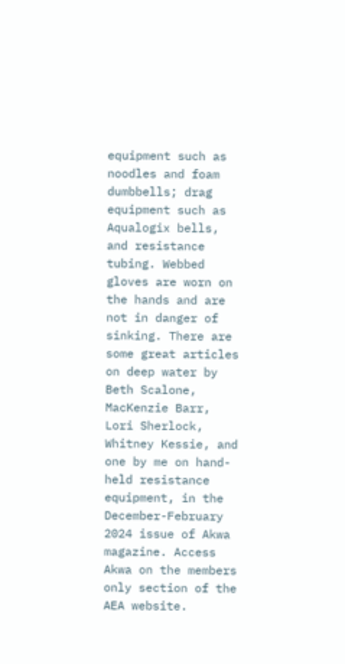equipment such as noodles and foam dumbbells; drag equipment such as Aqualogix bells, and resistance tubing. Webbed gloves are worn on the hands and are not in danger of sinking. There are some great articles on deep water by Beth Scalone, MacKenzie Barr, Lori Sherlock, Whitney Kessie, and one by me on hand-held resistance equipment, in the December-February 2024 issue of Akwa magazine. Access Akwa on the members only section of the AEA website.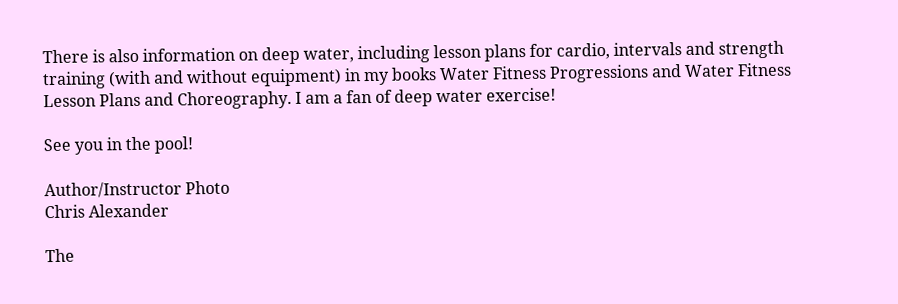There is also information on deep water, including lesson plans for cardio, intervals and strength training (with and without equipment) in my books Water Fitness Progressions and Water Fitness Lesson Plans and Choreography. I am a fan of deep water exercise!

See you in the pool!

Author/Instructor Photo
Chris Alexander

The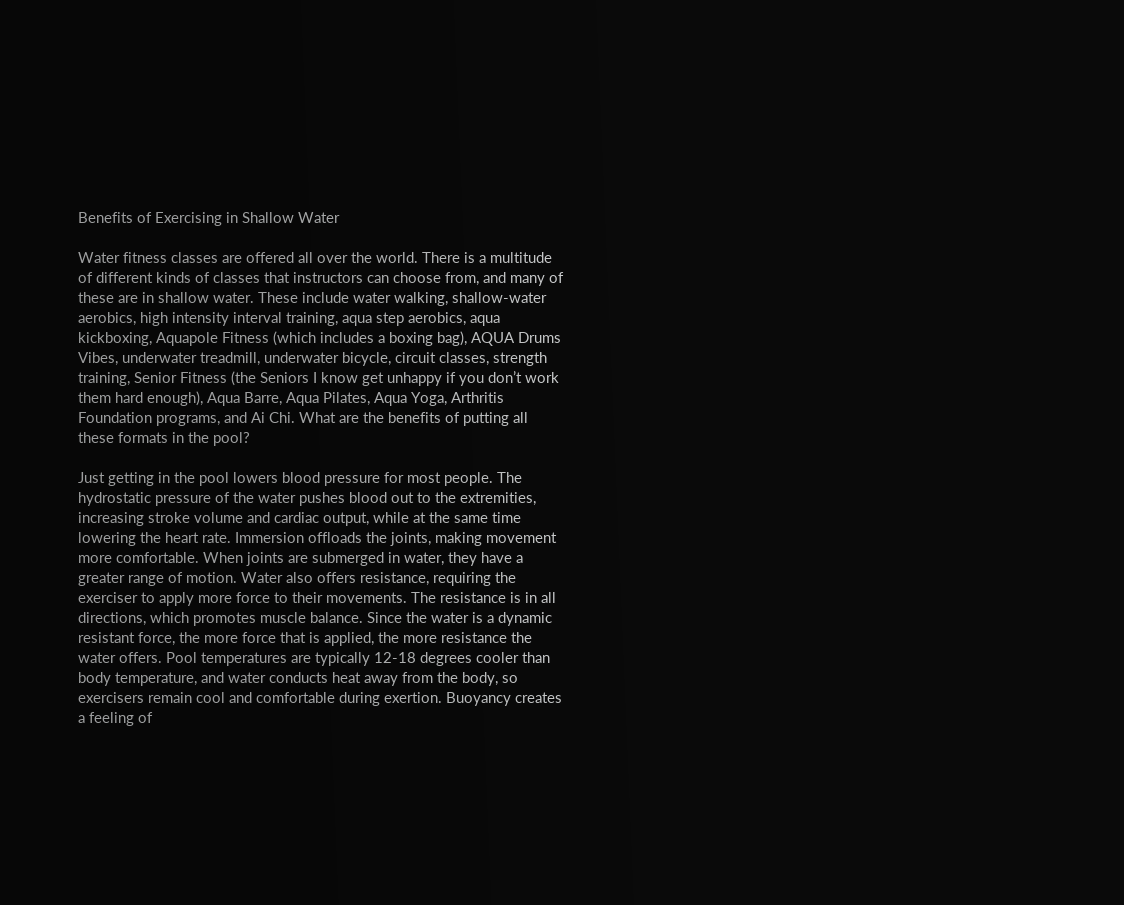Benefits of Exercising in Shallow Water

Water fitness classes are offered all over the world. There is a multitude of different kinds of classes that instructors can choose from, and many of these are in shallow water. These include water walking, shallow-water aerobics, high intensity interval training, aqua step aerobics, aqua kickboxing, Aquapole Fitness (which includes a boxing bag), AQUA Drums Vibes, underwater treadmill, underwater bicycle, circuit classes, strength training, Senior Fitness (the Seniors I know get unhappy if you don’t work them hard enough), Aqua Barre, Aqua Pilates, Aqua Yoga, Arthritis Foundation programs, and Ai Chi. What are the benefits of putting all these formats in the pool?

Just getting in the pool lowers blood pressure for most people. The hydrostatic pressure of the water pushes blood out to the extremities, increasing stroke volume and cardiac output, while at the same time lowering the heart rate. Immersion offloads the joints, making movement more comfortable. When joints are submerged in water, they have a greater range of motion. Water also offers resistance, requiring the exerciser to apply more force to their movements. The resistance is in all directions, which promotes muscle balance. Since the water is a dynamic resistant force, the more force that is applied, the more resistance the water offers. Pool temperatures are typically 12-18 degrees cooler than body temperature, and water conducts heat away from the body, so exercisers remain cool and comfortable during exertion. Buoyancy creates a feeling of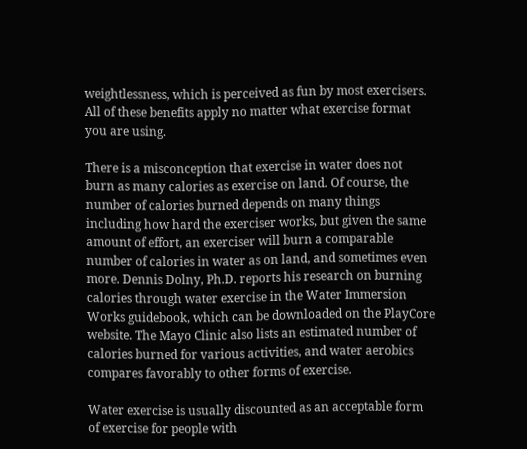weightlessness, which is perceived as fun by most exercisers. All of these benefits apply no matter what exercise format you are using.

There is a misconception that exercise in water does not burn as many calories as exercise on land. Of course, the number of calories burned depends on many things including how hard the exerciser works, but given the same amount of effort, an exerciser will burn a comparable number of calories in water as on land, and sometimes even more. Dennis Dolny, Ph.D. reports his research on burning calories through water exercise in the Water Immersion Works guidebook, which can be downloaded on the PlayCore website. The Mayo Clinic also lists an estimated number of calories burned for various activities, and water aerobics compares favorably to other forms of exercise.

Water exercise is usually discounted as an acceptable form of exercise for people with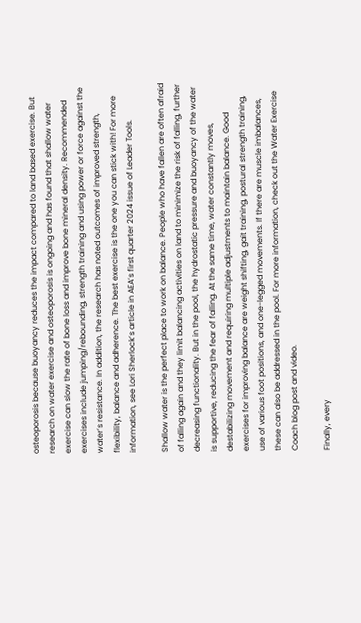osteoporosis because buoyancy reduces the impact compared to land based exercise. But research on water exercise and osteoporosis is ongoing and has found that shallow water exercise can slow the rate of bone loss and improve bone mineral density. Recommended exercises include jumping/rebounding, strength training and using power or force against the water’s resistance. In addition, the research has noted outcomes of improved strength, flexibility, balance and adherence. The best exercise is the one you can stick with! For more information, see Lori Sherlock’s article in AEA’s first quarter 2024 issue of Leader Tools.

Shallow water is the perfect place to work on balance. People who have fallen are often afraid of falling again and they limit balancing activities on land to minimize the risk of falling, further decreasing functionality. But in the pool, the hydrostatic pressure and buoyancy of the water is supportive, reducing the fear of falling. At the same time, water constantly moves, destabilizing movement and requiring multiple adjustments to maintain balance. Good exercises for improving balance are weight shifting, gait training, postural strength training, use of various foot positions, and one-legged movements. If there are muscle imbalances, these can also be addressed in the pool. For more information, check out the Water Exercise Coach blog post and video.

Finally, every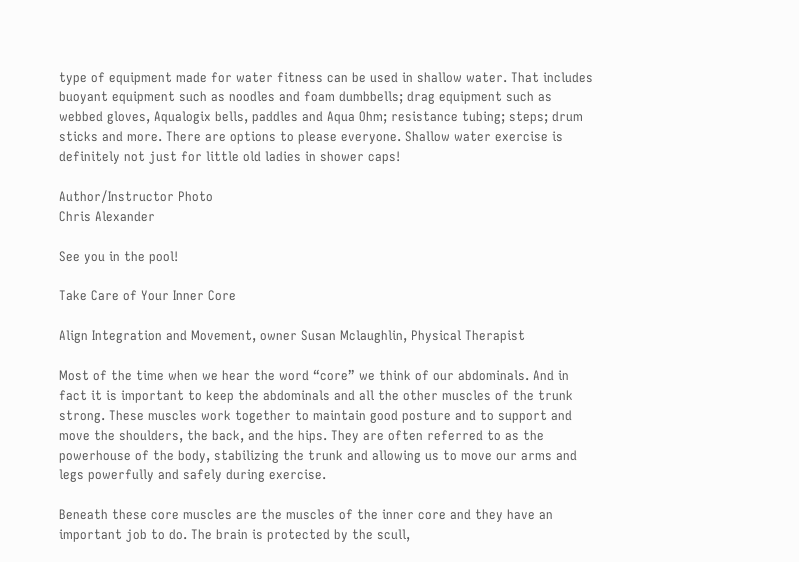type of equipment made for water fitness can be used in shallow water. That includes buoyant equipment such as noodles and foam dumbbells; drag equipment such as webbed gloves, Aqualogix bells, paddles and Aqua Ohm; resistance tubing; steps; drum sticks and more. There are options to please everyone. Shallow water exercise is definitely not just for little old ladies in shower caps!

Author/Instructor Photo
Chris Alexander

See you in the pool!

Take Care of Your Inner Core

Align Integration and Movement, owner Susan Mclaughlin, Physical Therapist

Most of the time when we hear the word “core” we think of our abdominals. And in fact it is important to keep the abdominals and all the other muscles of the trunk strong. These muscles work together to maintain good posture and to support and move the shoulders, the back, and the hips. They are often referred to as the powerhouse of the body, stabilizing the trunk and allowing us to move our arms and legs powerfully and safely during exercise.

Beneath these core muscles are the muscles of the inner core and they have an important job to do. The brain is protected by the scull,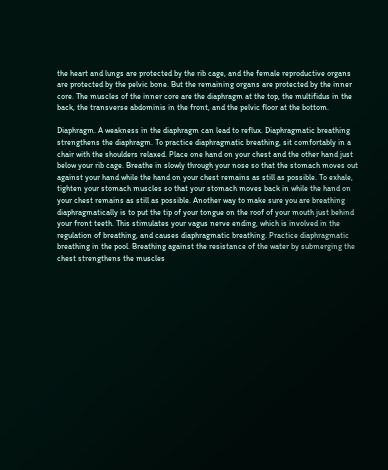the heart and lungs are protected by the rib cage, and the female reproductive organs are protected by the pelvic bone. But the remaining organs are protected by the inner core. The muscles of the inner core are the diaphragm at the top, the multifidus in the back, the transverse abdominis in the front, and the pelvic floor at the bottom.

Diaphragm. A weakness in the diaphragm can lead to reflux. Diaphragmatic breathing strengthens the diaphragm. To practice diaphragmatic breathing, sit comfortably in a chair with the shoulders relaxed. Place one hand on your chest and the other hand just below your rib cage. Breathe in slowly through your nose so that the stomach moves out against your hand while the hand on your chest remains as still as possible. To exhale, tighten your stomach muscles so that your stomach moves back in while the hand on your chest remains as still as possible. Another way to make sure you are breathing diaphragmatically is to put the tip of your tongue on the roof of your mouth just behind your front teeth. This stimulates your vagus nerve ending, which is involved in the regulation of breathing, and causes diaphragmatic breathing. Practice diaphragmatic breathing in the pool. Breathing against the resistance of the water by submerging the chest strengthens the muscles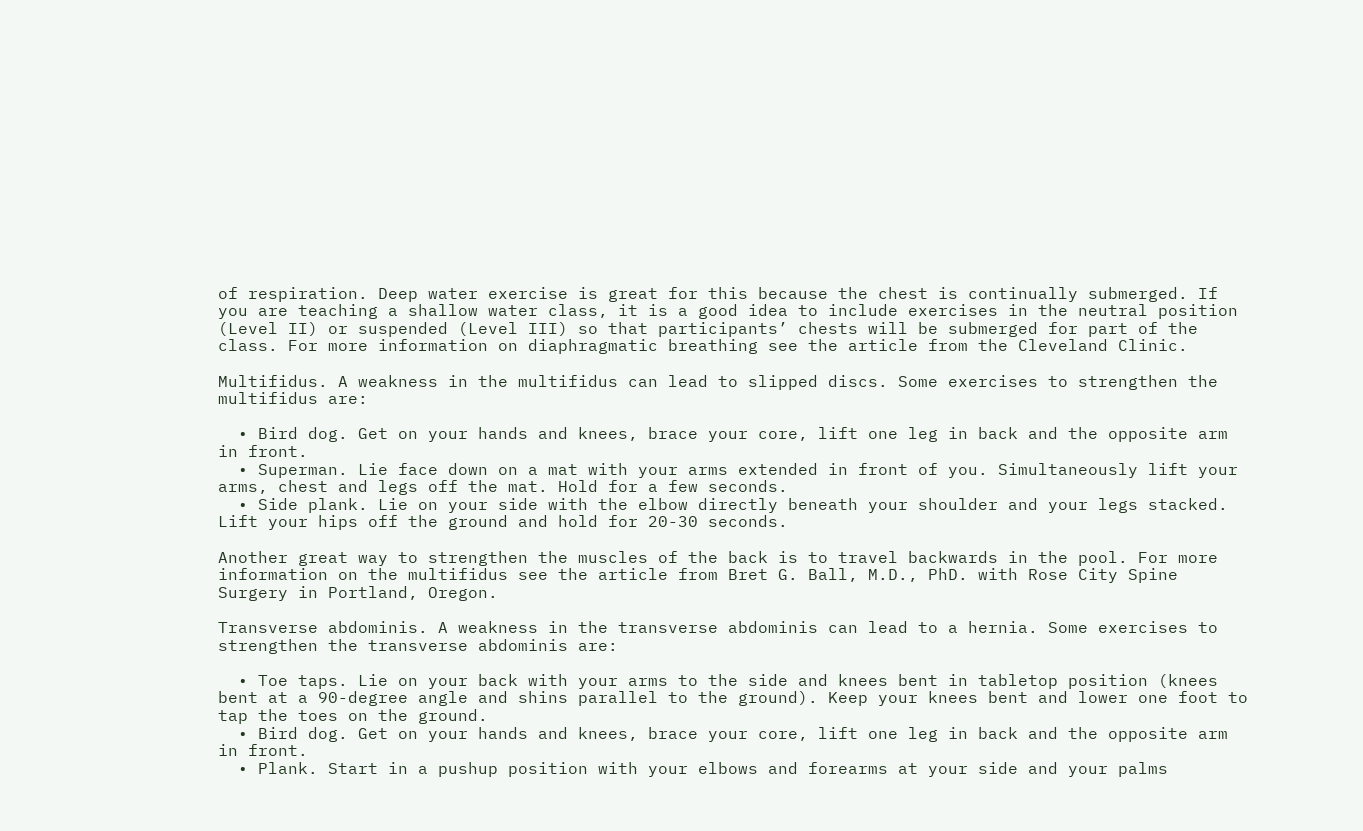of respiration. Deep water exercise is great for this because the chest is continually submerged. If you are teaching a shallow water class, it is a good idea to include exercises in the neutral position (Level II) or suspended (Level III) so that participants’ chests will be submerged for part of the class. For more information on diaphragmatic breathing see the article from the Cleveland Clinic.

Multifidus. A weakness in the multifidus can lead to slipped discs. Some exercises to strengthen the multifidus are:

  • Bird dog. Get on your hands and knees, brace your core, lift one leg in back and the opposite arm in front.
  • Superman. Lie face down on a mat with your arms extended in front of you. Simultaneously lift your arms, chest and legs off the mat. Hold for a few seconds.
  • Side plank. Lie on your side with the elbow directly beneath your shoulder and your legs stacked. Lift your hips off the ground and hold for 20-30 seconds.

Another great way to strengthen the muscles of the back is to travel backwards in the pool. For more information on the multifidus see the article from Bret G. Ball, M.D., PhD. with Rose City Spine Surgery in Portland, Oregon.

Transverse abdominis. A weakness in the transverse abdominis can lead to a hernia. Some exercises to strengthen the transverse abdominis are:

  • Toe taps. Lie on your back with your arms to the side and knees bent in tabletop position (knees bent at a 90-degree angle and shins parallel to the ground). Keep your knees bent and lower one foot to tap the toes on the ground.
  • Bird dog. Get on your hands and knees, brace your core, lift one leg in back and the opposite arm in front.
  • Plank. Start in a pushup position with your elbows and forearms at your side and your palms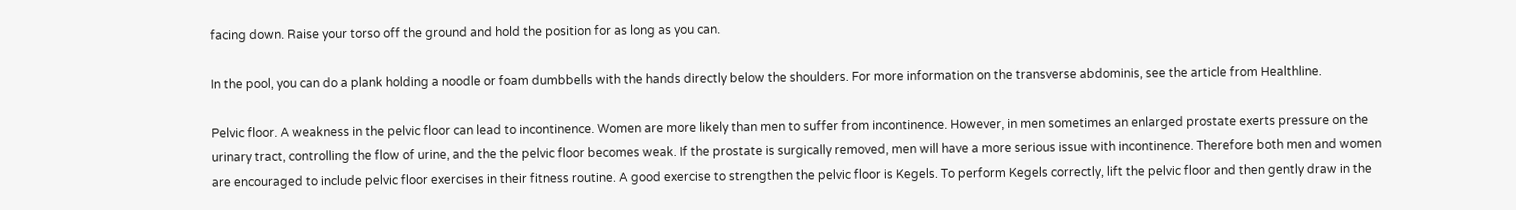facing down. Raise your torso off the ground and hold the position for as long as you can.

In the pool, you can do a plank holding a noodle or foam dumbbells with the hands directly below the shoulders. For more information on the transverse abdominis, see the article from Healthline.

Pelvic floor. A weakness in the pelvic floor can lead to incontinence. Women are more likely than men to suffer from incontinence. However, in men sometimes an enlarged prostate exerts pressure on the urinary tract, controlling the flow of urine, and the the pelvic floor becomes weak. If the prostate is surgically removed, men will have a more serious issue with incontinence. Therefore both men and women are encouraged to include pelvic floor exercises in their fitness routine. A good exercise to strengthen the pelvic floor is Kegels. To perform Kegels correctly, lift the pelvic floor and then gently draw in the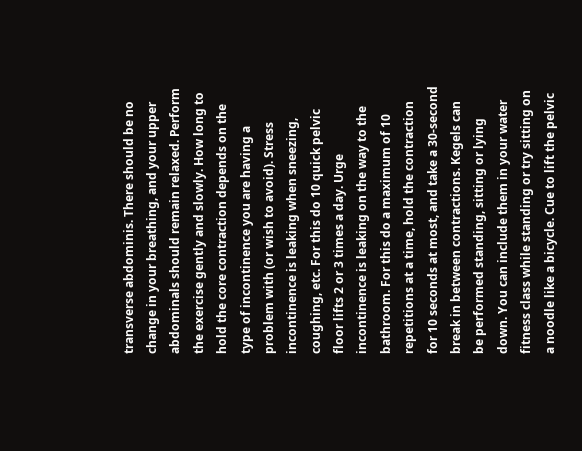transverse abdominis. There should be no change in your breathing, and your upper abdominals should remain relaxed. Perform the exercise gently and slowly. How long to hold the core contraction depends on the type of incontinence you are having a problem with (or wish to avoid). Stress incontinence is leaking when sneezing, coughing, etc. For this do 10 quick pelvic floor lifts 2 or 3 times a day. Urge incontinence is leaking on the way to the bathroom. For this do a maximum of 10 repetitions at a time, hold the contraction for 10 seconds at most, and take a 30-second break in between contractions. Kegels can be performed standing, sitting or lying down. You can include them in your water fitness class while standing or try sitting on a noodle like a bicycle. Cue to lift the pelvic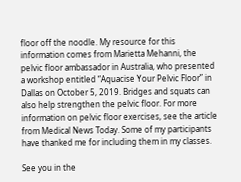floor off the noodle. My resource for this information comes from Marietta Mehanni, the pelvic floor ambassador in Australia, who presented a workshop entitled “Aquacise Your Pelvic Floor” in Dallas on October 5, 2019. Bridges and squats can also help strengthen the pelvic floor. For more information on pelvic floor exercises, see the article from Medical News Today. Some of my participants have thanked me for including them in my classes.

See you in the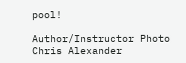pool!

Author/Instructor Photo
Chris Alexander